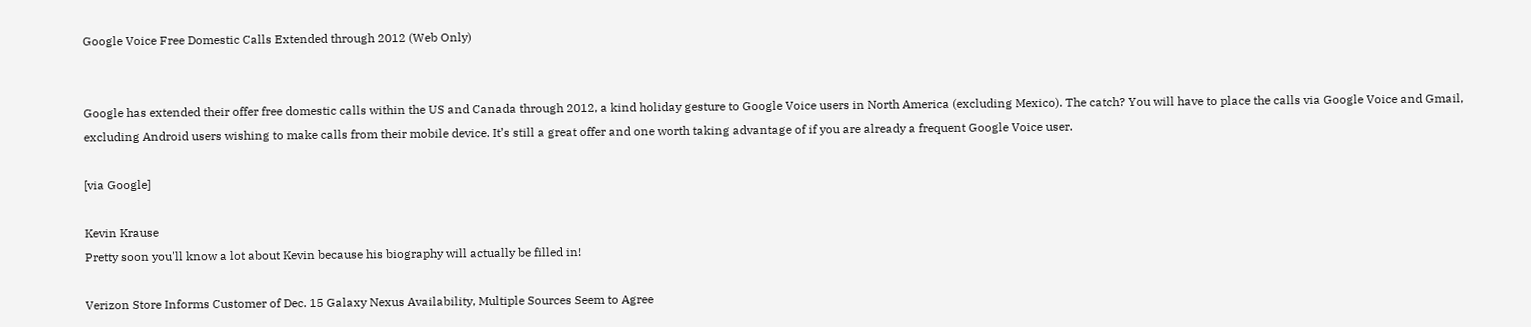Google Voice Free Domestic Calls Extended through 2012 (Web Only)


Google has extended their offer free domestic calls within the US and Canada through 2012, a kind holiday gesture to Google Voice users in North America (excluding Mexico). The catch? You will have to place the calls via Google Voice and Gmail, excluding Android users wishing to make calls from their mobile device. It’s still a great offer and one worth taking advantage of if you are already a frequent Google Voice user.

[via Google]

Kevin Krause
Pretty soon you'll know a lot about Kevin because his biography will actually be filled in!

Verizon Store Informs Customer of Dec. 15 Galaxy Nexus Availability, Multiple Sources Seem to Agree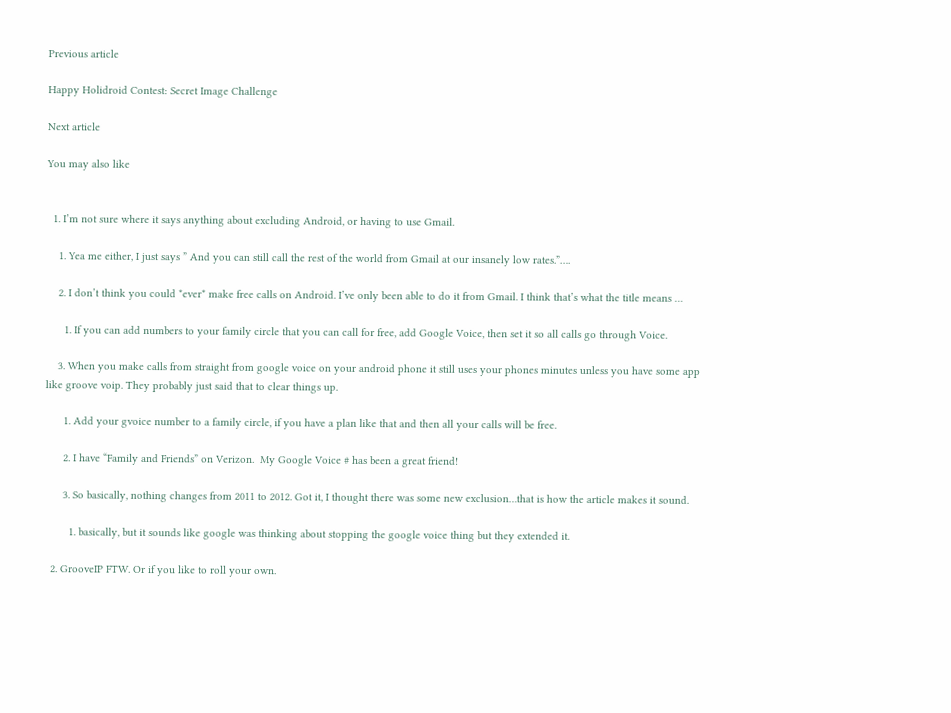Previous article

Happy Holidroid Contest: Secret Image Challenge

Next article

You may also like


  1. I’m not sure where it says anything about excluding Android, or having to use Gmail.

    1. Yea me either, I just says ” And you can still call the rest of the world from Gmail at our insanely low rates.”….

    2. I don’t think you could *ever* make free calls on Android. I’ve only been able to do it from Gmail. I think that’s what the title means …

      1. If you can add numbers to your family circle that you can call for free, add Google Voice, then set it so all calls go through Voice.

    3. When you make calls from straight from google voice on your android phone it still uses your phones minutes unless you have some app like groove voip. They probably just said that to clear things up.

      1. Add your gvoice number to a family circle, if you have a plan like that and then all your calls will be free.

      2. I have “Family and Friends” on Verizon.  My Google Voice # has been a great friend!

      3. So basically, nothing changes from 2011 to 2012. Got it, I thought there was some new exclusion…that is how the article makes it sound.

        1. basically, but it sounds like google was thinking about stopping the google voice thing but they extended it.

  2. GrooveIP FTW. Or if you like to roll your own.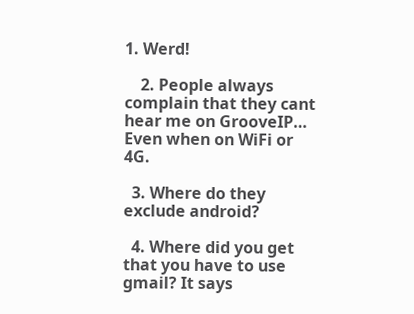1. Werd!

    2. People always complain that they cant hear me on GrooveIP… Even when on WiFi or 4G.

  3. Where do they exclude android?

  4. Where did you get that you have to use gmail? It says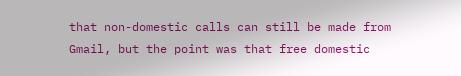that non-domestic calls can still be made from Gmail, but the point was that free domestic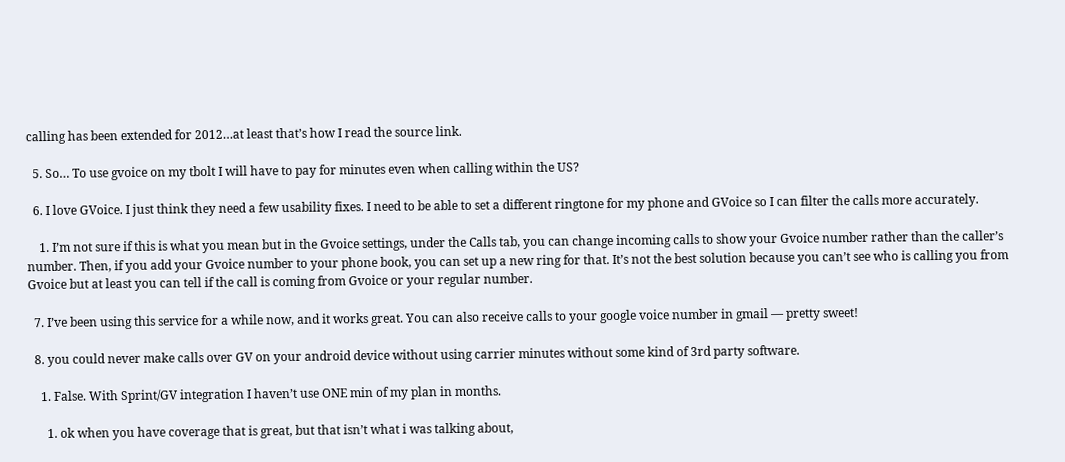calling has been extended for 2012…at least that’s how I read the source link.

  5. So… To use gvoice on my tbolt I will have to pay for minutes even when calling within the US?

  6. I love GVoice. I just think they need a few usability fixes. I need to be able to set a different ringtone for my phone and GVoice so I can filter the calls more accurately.

    1. I’m not sure if this is what you mean but in the Gvoice settings, under the Calls tab, you can change incoming calls to show your Gvoice number rather than the caller’s number. Then, if you add your Gvoice number to your phone book, you can set up a new ring for that. It’s not the best solution because you can’t see who is calling you from Gvoice but at least you can tell if the call is coming from Gvoice or your regular number.

  7. I’ve been using this service for a while now, and it works great. You can also receive calls to your google voice number in gmail — pretty sweet!

  8. you could never make calls over GV on your android device without using carrier minutes without some kind of 3rd party software.

    1. False. With Sprint/GV integration I haven’t use ONE min of my plan in months.

      1. ok when you have coverage that is great, but that isn’t what i was talking about,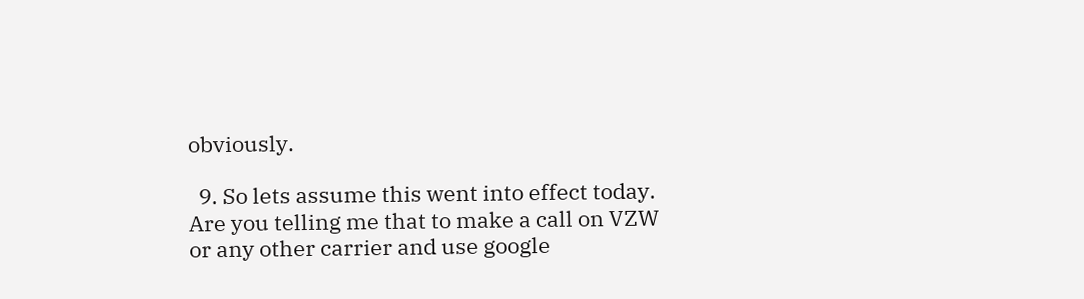obviously.

  9. So lets assume this went into effect today.  Are you telling me that to make a call on VZW or any other carrier and use google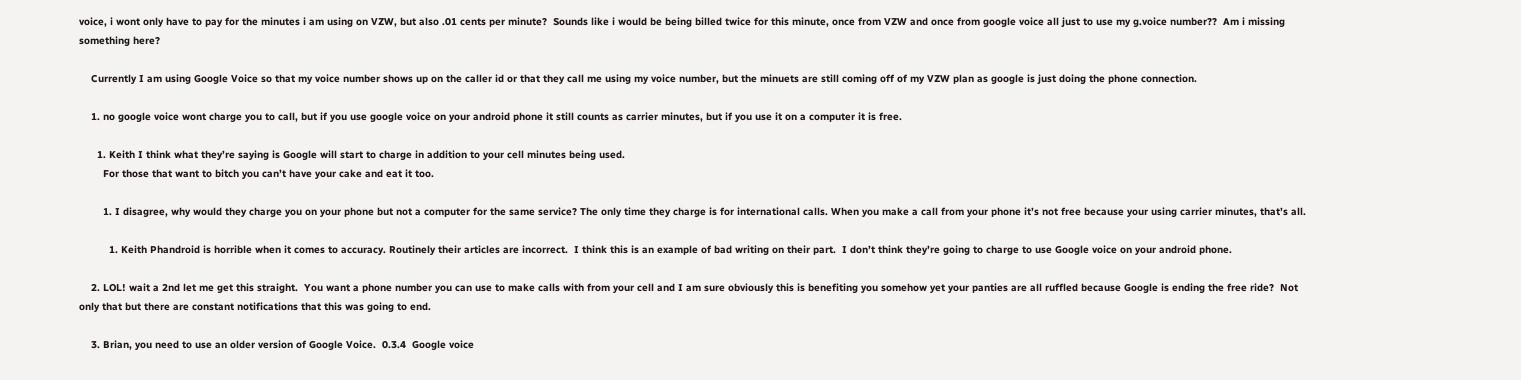voice, i wont only have to pay for the minutes i am using on VZW, but also .01 cents per minute?  Sounds like i would be being billed twice for this minute, once from VZW and once from google voice all just to use my g.voice number??  Am i missing something here?

    Currently I am using Google Voice so that my voice number shows up on the caller id or that they call me using my voice number, but the minuets are still coming off of my VZW plan as google is just doing the phone connection.

    1. no google voice wont charge you to call, but if you use google voice on your android phone it still counts as carrier minutes, but if you use it on a computer it is free.

      1. Keith I think what they’re saying is Google will start to charge in addition to your cell minutes being used.
        For those that want to bitch you can’t have your cake and eat it too.

        1. I disagree, why would they charge you on your phone but not a computer for the same service? The only time they charge is for international calls. When you make a call from your phone it’s not free because your using carrier minutes, that’s all.

          1. Keith Phandroid is horrible when it comes to accuracy. Routinely their articles are incorrect.  I think this is an example of bad writing on their part.  I don’t think they’re going to charge to use Google voice on your android phone.

    2. LOL! wait a 2nd let me get this straight.  You want a phone number you can use to make calls with from your cell and I am sure obviously this is benefiting you somehow yet your panties are all ruffled because Google is ending the free ride?  Not only that but there are constant notifications that this was going to end.

    3. Brian, you need to use an older version of Google Voice.  0.3.4  Google voice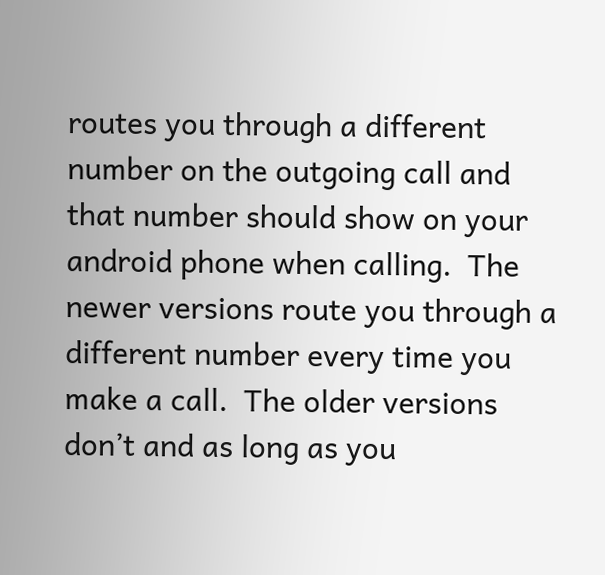routes you through a different number on the outgoing call and that number should show on your android phone when calling.  The newer versions route you through a different number every time you make a call.  The older versions don’t and as long as you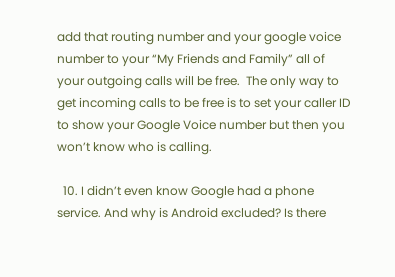add that routing number and your google voice number to your “My Friends and Family” all of your outgoing calls will be free.  The only way to get incoming calls to be free is to set your caller ID to show your Google Voice number but then you won’t know who is calling.

  10. I didn’t even know Google had a phone service. And why is Android excluded? Is there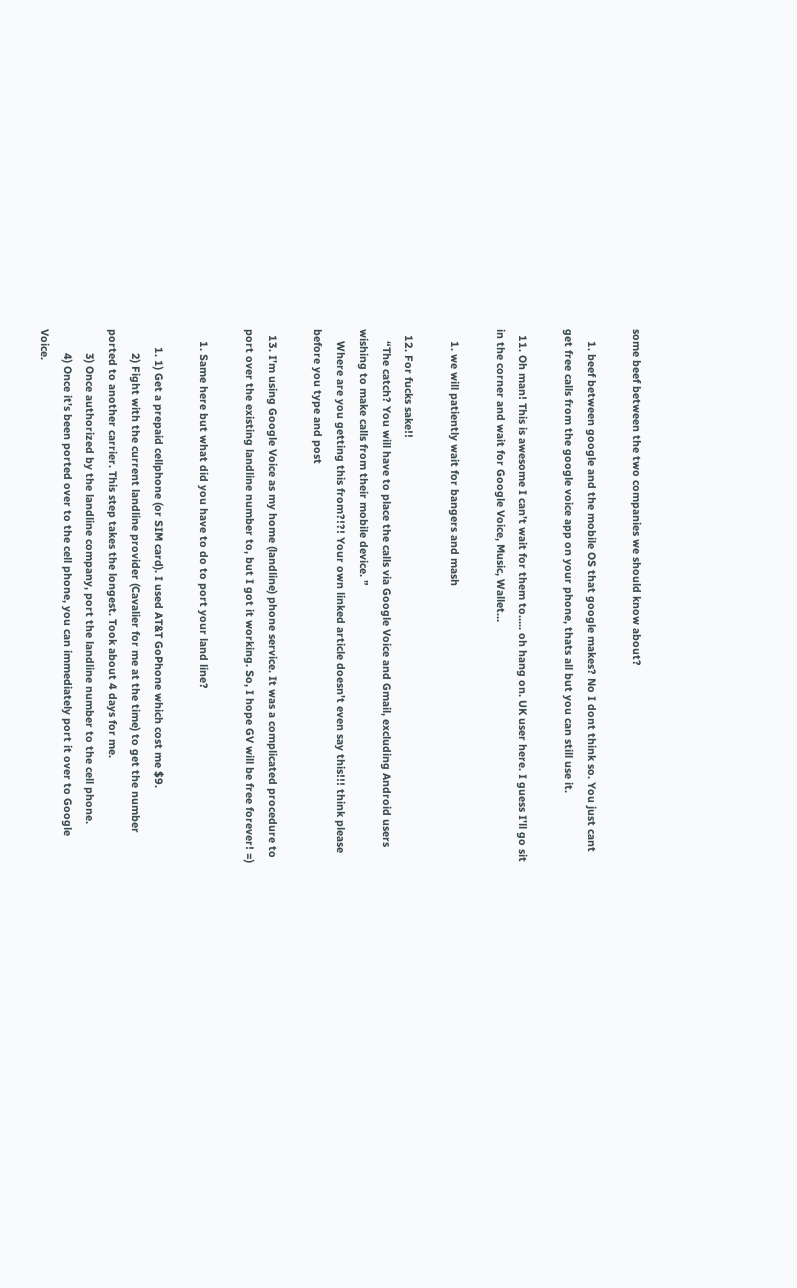some beef between the two companies we should know about?

    1. beef between google and the mobile OS that google makes? No I dont think so. You just cant get free calls from the google voice app on your phone, thats all but you can still use it.

  11. Oh man! This is awesome I can’t wait for them to….. oh hang on. UK user here. I guess I’ll go sit in the corner and wait for Google Voice, Music, Wallet…

    1. we will patiently wait for bangers and mash

  12. For fucks sake!!
    “The catch? You will have to place the calls via Google Voice and Gmail, excluding Android users wishing to make calls from their mobile device. ”
    Where are you getting this from?!?! Your own linked article doesn’t even say this!!! think please before you type and post

  13. I’m using Google Voice as my home (landline) phone service. It was a complicated procedure to port over the existing landline number to, but I got it working. So, I hope GV will be free forever! =)

    1. Same here but what did you have to do to port your land line?

      1. 1) Get a prepaid cellphone (or SIM card). I used AT&T GoPhone which cost me $9.
        2) Fight with the current landline provider (Cavalier for me at the time) to get the number ported to another carrier. This step takes the longest. Took about 4 days for me.
        3) Once authorized by the landline company, port the landline number to the cell phone.
        4) Once it’s been ported over to the cell phone, you can immediately port it over to Google Voice.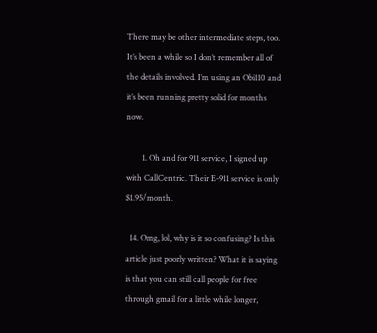There may be other intermediate steps, too. It’s been a while so I don’t remember all of the details involved. I’m using an Obi110 and it’s been running pretty solid for months now.

        1. Oh and for 911 service, I signed up with CallCentric. Their E-911 service is only $1.95/month.

  14. Omg, lol, why is it so confusing? Is this article just poorly written? What it is saying is that you can still call people for free through gmail for a little while longer,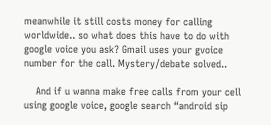meanwhile it still costs money for calling worldwide.. so what does this have to do with google voice you ask? Gmail uses your gvoice number for the call. Mystery/debate solved..

    And if u wanna make free calls from your cell using google voice, google search “android sip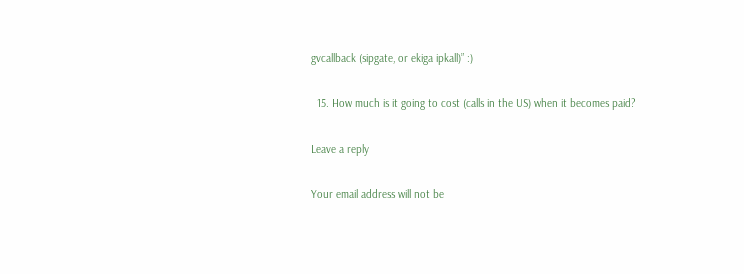gvcallback (sipgate, or ekiga ipkall)” :)

  15. How much is it going to cost (calls in the US) when it becomes paid?

Leave a reply

Your email address will not be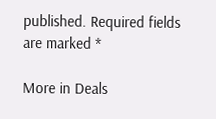published. Required fields are marked *

More in Deals